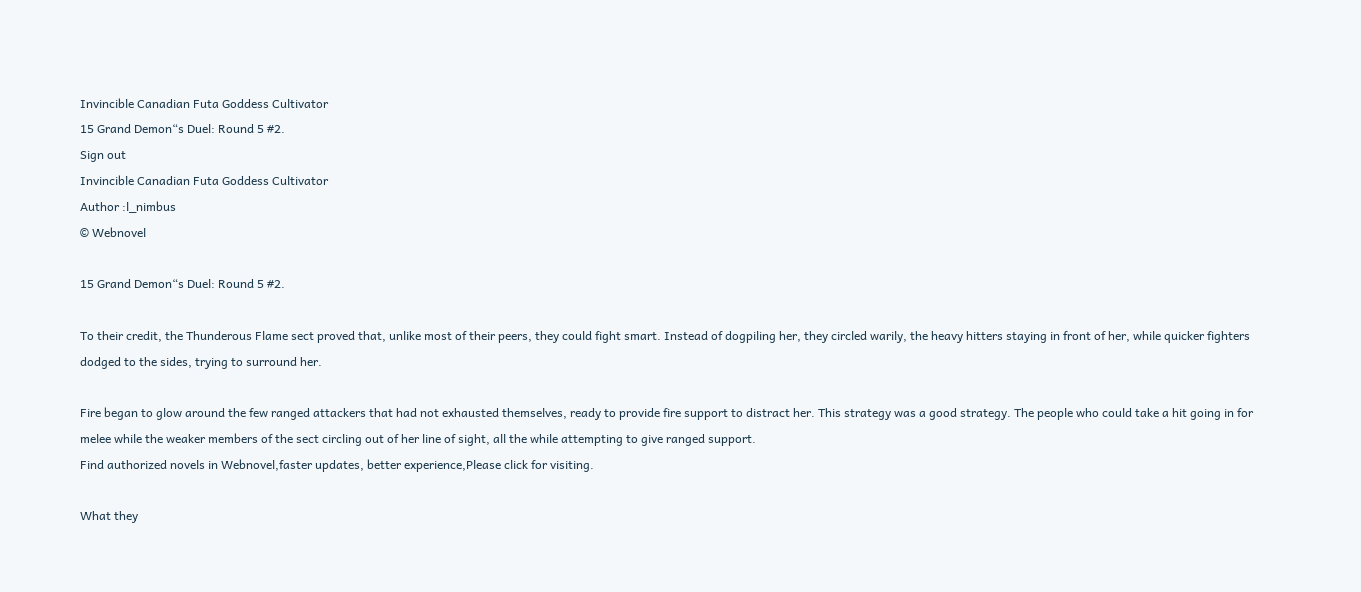Invincible Canadian Futa Goddess Cultivator
15 Grand Demon“s Duel: Round 5 #2.
Sign out
Invincible Canadian Futa Goddess Cultivator
Author :l_nimbus
© Webnovel

15 Grand Demon“s Duel: Round 5 #2.

To their credit, the Thunderous Flame sect proved that, unlike most of their peers, they could fight smart. Instead of dogpiling her, they circled warily, the heavy hitters staying in front of her, while quicker fighters dodged to the sides, trying to surround her.

Fire began to glow around the few ranged attackers that had not exhausted themselves, ready to provide fire support to distract her. This strategy was a good strategy. The people who could take a hit going in for melee while the weaker members of the sect circling out of her line of sight, all the while attempting to give ranged support.
Find authorized novels in Webnovel,faster updates, better experience,Please click for visiting.

What they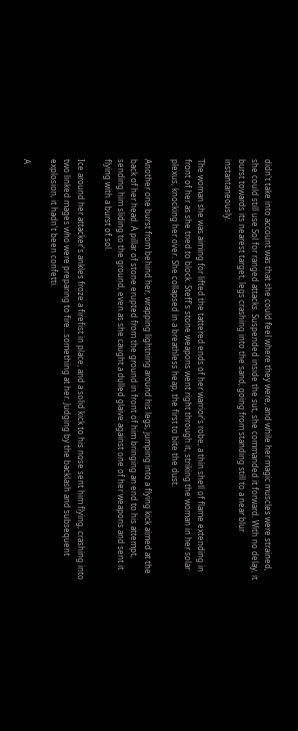didn't take into account was that she could feel where they were, and while her magic muscles were strained, she could still use Sol for ranged attacks. Suspended inside the sut, she commanded it forward. With no delay, it burst towards its nearest target, legs crashing into the sand, going from standing still to a near blur instantaneously.

The woman she was aiming for lifted the tattered ends of her warrior's robe, a thin shell of flame extending in front of her as she tried to block. Steff's stone weapons went right through it, striking the woman in her solar plexus, knocking her over. She collapsed in a breathless heap, the first to bite the dust.

Another one burst from behind her, wrapping lightning around his legs, jumping into a flying kick aimed at the back of her head. A pillar of stone erupted from the ground in front of him bringing an end to his attempt, sending him sliding to the ground, even as she caught a dulled glaive against one of her weapons and sent it flying with a burst of sol.

Ice around her attacker's ankles froze a firefist in place, and a solid kick to his nose sent him flying, crashing into two linked mages who were preparing to fire...something at her. Judging by the backlash and subsequent explosion, it hadn't been confetti.

A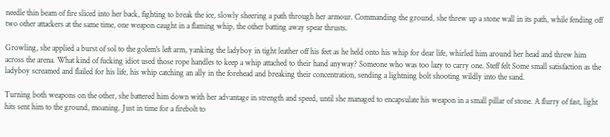needle thin beam of fire sliced into her back, fighting to break the ice, slowly sheering a path through her armour. Commanding the ground, she threw up a stone wall in its path, while fending off two other attackers at the same time, one weapon caught in a flaming whip, the other batting away spear thrusts.

Growling, she applied a burst of sol to the golem's left arm, yanking the ladyboy in tight leather off his feet as he held onto his whip for dear life, whirled him around her head and threw him across the arena. What kind of fucking idiot used those rope handles to keep a whip attached to their hand anyway? Someone who was too lazy to carry one. Steff felt Some small satisfaction as the ladyboy screamed and flailed for his life, his whip catching an ally in the forehead and breaking their concentration, sending a lightning bolt shooting wildly into the sand.

Turning both weapons on the other, she battered him down with her advantage in strength and speed, until she managed to encapsulate his weapon in a small pillar of stone. A flurry of fast, light hits sent him to the ground, moaning. Just in time for a firebolt to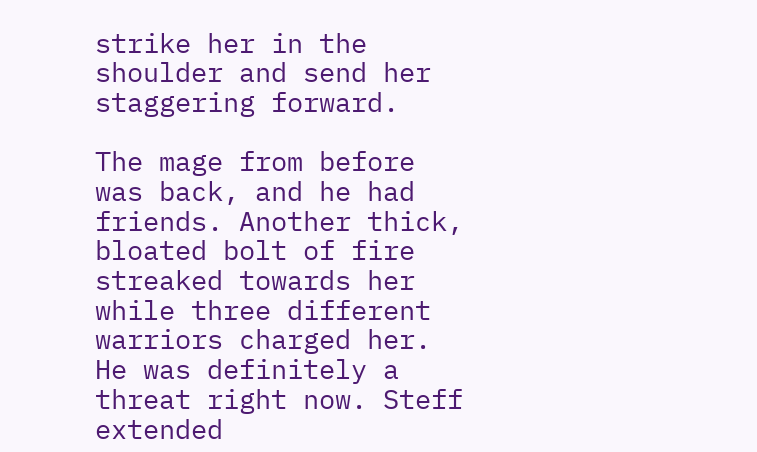strike her in the shoulder and send her staggering forward.

The mage from before was back, and he had friends. Another thick, bloated bolt of fire streaked towards her while three different warriors charged her. He was definitely a threat right now. Steff extended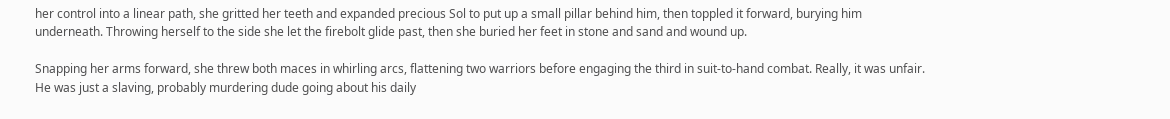her control into a linear path, she gritted her teeth and expanded precious Sol to put up a small pillar behind him, then toppled it forward, burying him underneath. Throwing herself to the side she let the firebolt glide past, then she buried her feet in stone and sand and wound up.

Snapping her arms forward, she threw both maces in whirling arcs, flattening two warriors before engaging the third in suit-to-hand combat. Really, it was unfair. He was just a slaving, probably murdering dude going about his daily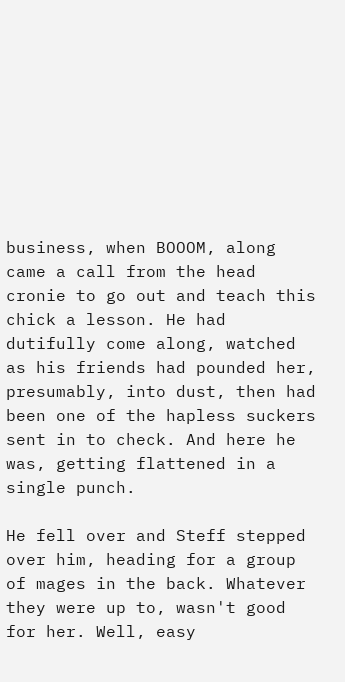business, when BOOOM, along came a call from the head cronie to go out and teach this chick a lesson. He had dutifully come along, watched as his friends had pounded her, presumably, into dust, then had been one of the hapless suckers sent in to check. And here he was, getting flattened in a single punch.

He fell over and Steff stepped over him, heading for a group of mages in the back. Whatever they were up to, wasn't good for her. Well, easy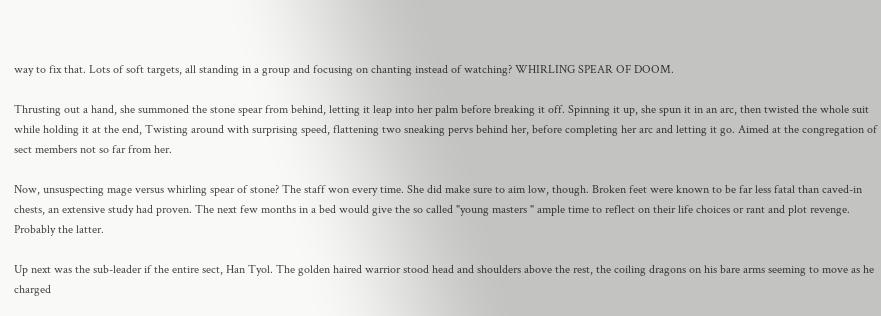way to fix that. Lots of soft targets, all standing in a group and focusing on chanting instead of watching? WHIRLING SPEAR OF DOOM.

Thrusting out a hand, she summoned the stone spear from behind, letting it leap into her palm before breaking it off. Spinning it up, she spun it in an arc, then twisted the whole suit while holding it at the end, Twisting around with surprising speed, flattening two sneaking pervs behind her, before completing her arc and letting it go. Aimed at the congregation of sect members not so far from her.

Now, unsuspecting mage versus whirling spear of stone? The staff won every time. She did make sure to aim low, though. Broken feet were known to be far less fatal than caved-in chests, an extensive study had proven. The next few months in a bed would give the so called "young masters " ample time to reflect on their life choices or rant and plot revenge. Probably the latter.

Up next was the sub-leader if the entire sect, Han Tyol. The golden haired warrior stood head and shoulders above the rest, the coiling dragons on his bare arms seeming to move as he charged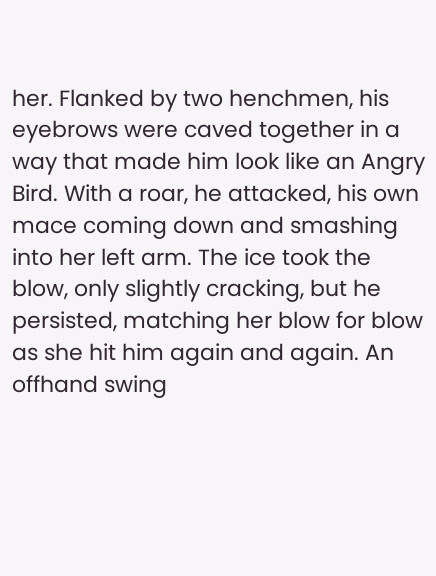her. Flanked by two henchmen, his eyebrows were caved together in a way that made him look like an Angry Bird. With a roar, he attacked, his own mace coming down and smashing into her left arm. The ice took the blow, only slightly cracking, but he persisted, matching her blow for blow as she hit him again and again. An offhand swing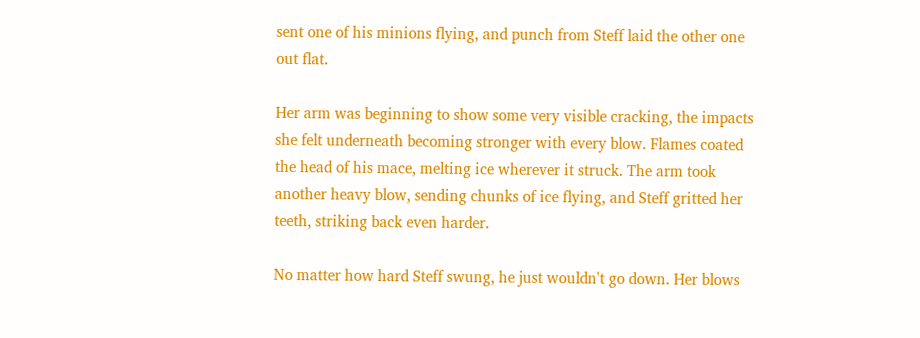sent one of his minions flying, and punch from Steff laid the other one out flat.

Her arm was beginning to show some very visible cracking, the impacts she felt underneath becoming stronger with every blow. Flames coated the head of his mace, melting ice wherever it struck. The arm took another heavy blow, sending chunks of ice flying, and Steff gritted her teeth, striking back even harder.

No matter how hard Steff swung, he just wouldn't go down. Her blows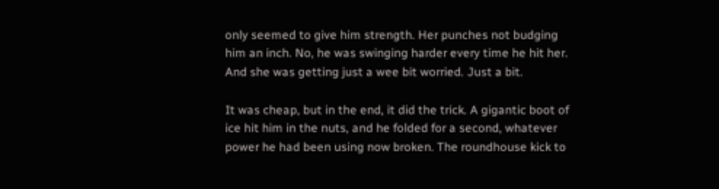only seemed to give him strength. Her punches not budging him an inch. No, he was swinging harder every time he hit her. And she was getting just a wee bit worried. Just a bit.

It was cheap, but in the end, it did the trick. A gigantic boot of ice hit him in the nuts, and he folded for a second, whatever power he had been using now broken. The roundhouse kick to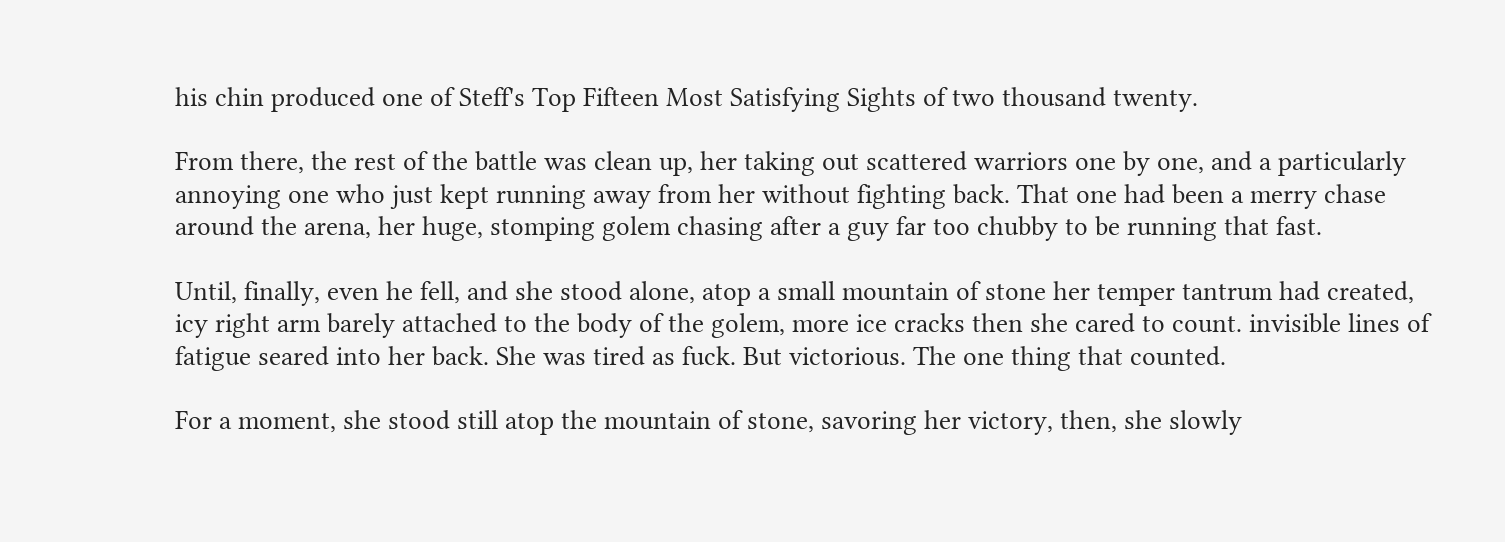his chin produced one of Steff's Top Fifteen Most Satisfying Sights of two thousand twenty.

From there, the rest of the battle was clean up, her taking out scattered warriors one by one, and a particularly annoying one who just kept running away from her without fighting back. That one had been a merry chase around the arena, her huge, stomping golem chasing after a guy far too chubby to be running that fast.

Until, finally, even he fell, and she stood alone, atop a small mountain of stone her temper tantrum had created, icy right arm barely attached to the body of the golem, more ice cracks then she cared to count. invisible lines of fatigue seared into her back. She was tired as fuck. But victorious. The one thing that counted.

For a moment, she stood still atop the mountain of stone, savoring her victory, then, she slowly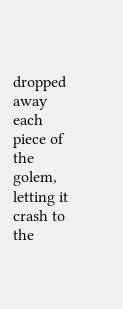dropped away each piece of the golem, letting it crash to the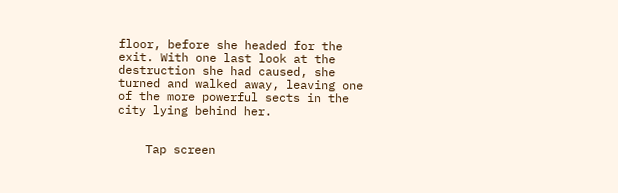floor, before she headed for the exit. With one last look at the destruction she had caused, she turned and walked away, leaving one of the more powerful sects in the city lying behind her.


    Tap screen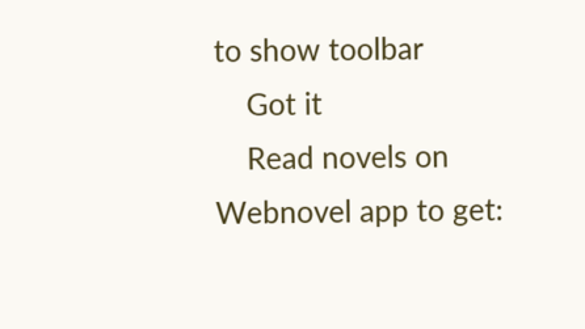to show toolbar
    Got it
    Read novels on Webnovel app to get: